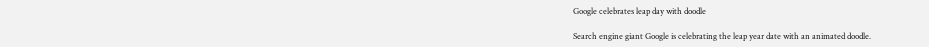Google celebrates leap day with doodle

Search engine giant Google is celebrating the leap year date with an animated doodle.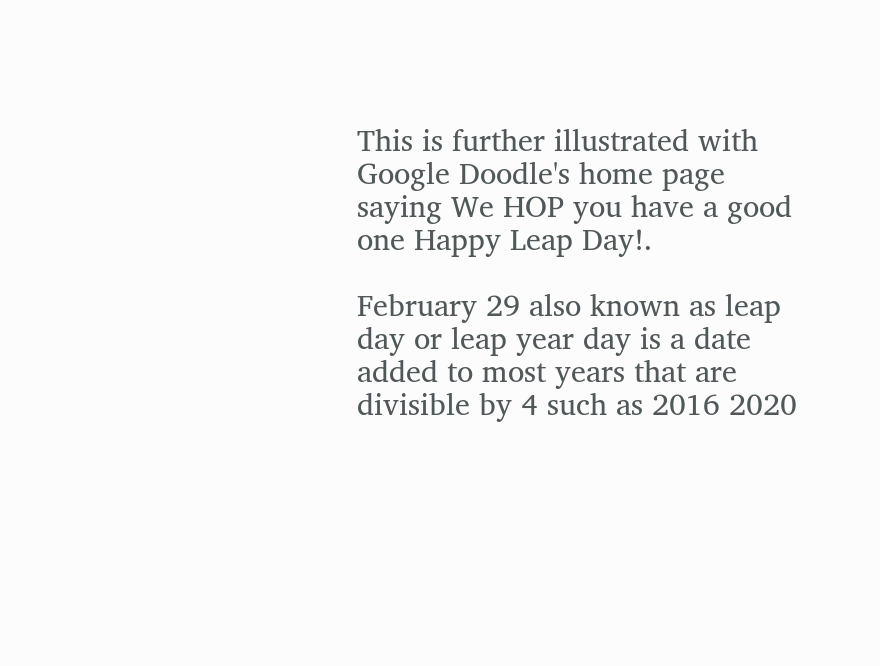This is further illustrated with Google Doodle's home page saying We HOP you have a good one Happy Leap Day!.

February 29 also known as leap day or leap year day is a date added to most years that are divisible by 4 such as 2016 2020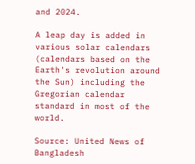and 2024.

A leap day is added in various solar calendars (calendars based on the Earth's revolution around the Sun) including the Gregorian calendar standard in most of the world.

Source: United News of Bangladesh